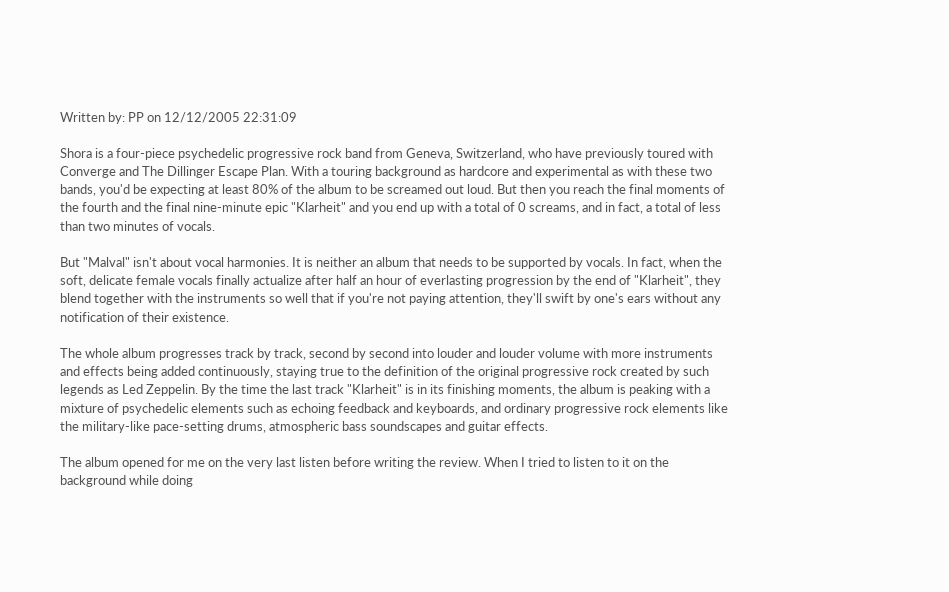Written by: PP on 12/12/2005 22:31:09

Shora is a four-piece psychedelic progressive rock band from Geneva, Switzerland, who have previously toured with Converge and The Dillinger Escape Plan. With a touring background as hardcore and experimental as with these two bands, you'd be expecting at least 80% of the album to be screamed out loud. But then you reach the final moments of the fourth and the final nine-minute epic "Klarheit" and you end up with a total of 0 screams, and in fact, a total of less than two minutes of vocals.

But "Malval" isn't about vocal harmonies. It is neither an album that needs to be supported by vocals. In fact, when the soft, delicate female vocals finally actualize after half an hour of everlasting progression by the end of "Klarheit", they blend together with the instruments so well that if you're not paying attention, they'll swift by one's ears without any notification of their existence.

The whole album progresses track by track, second by second into louder and louder volume with more instruments and effects being added continuously, staying true to the definition of the original progressive rock created by such legends as Led Zeppelin. By the time the last track "Klarheit" is in its finishing moments, the album is peaking with a mixture of psychedelic elements such as echoing feedback and keyboards, and ordinary progressive rock elements like the military-like pace-setting drums, atmospheric bass soundscapes and guitar effects.

The album opened for me on the very last listen before writing the review. When I tried to listen to it on the background while doing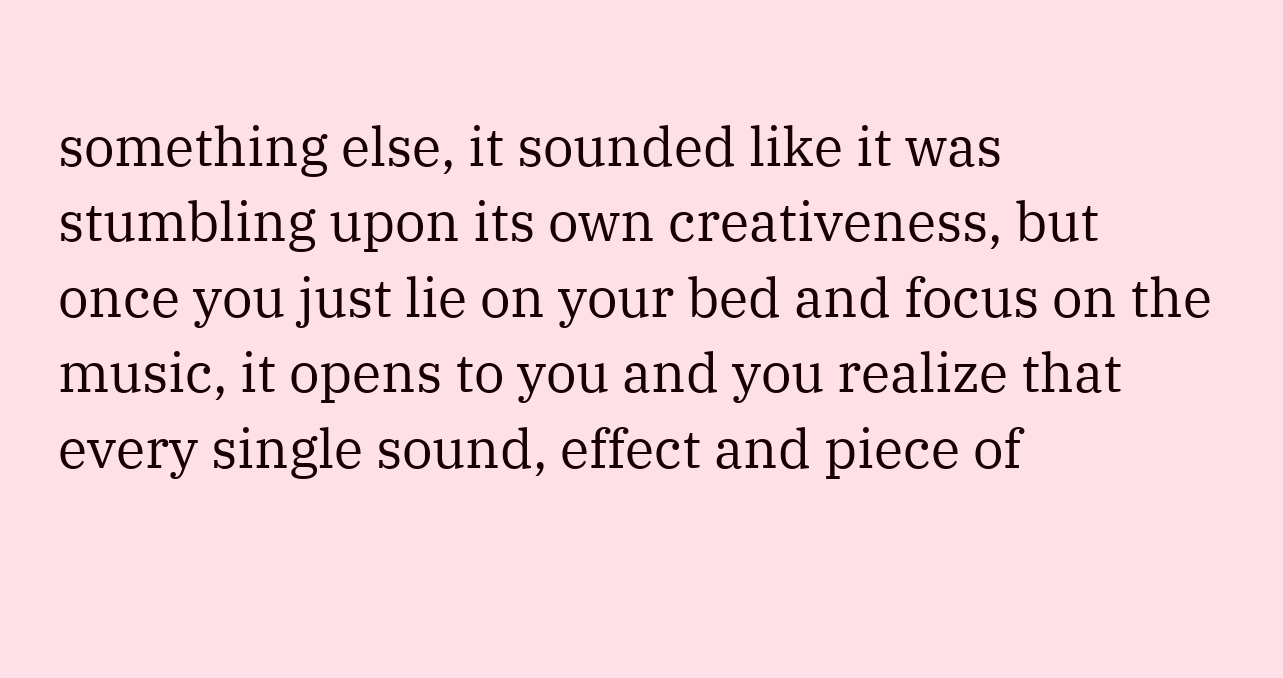something else, it sounded like it was stumbling upon its own creativeness, but once you just lie on your bed and focus on the music, it opens to you and you realize that every single sound, effect and piece of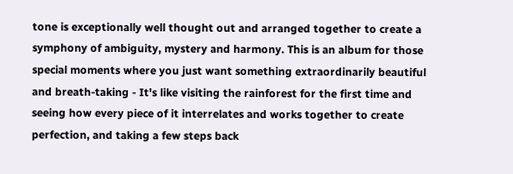tone is exceptionally well thought out and arranged together to create a symphony of ambiguity, mystery and harmony. This is an album for those special moments where you just want something extraordinarily beautiful and breath-taking - It's like visiting the rainforest for the first time and seeing how every piece of it interrelates and works together to create perfection, and taking a few steps back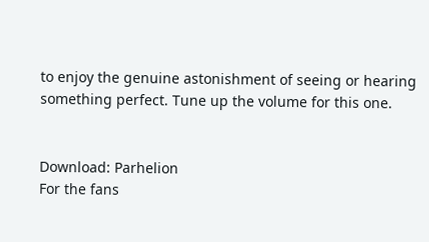to enjoy the genuine astonishment of seeing or hearing something perfect. Tune up the volume for this one.


Download: Parhelion
For the fans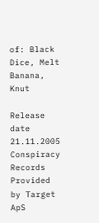of: Black Dice, Melt Banana, Knut

Release date 21.11.2005
Conspiracy Records
Provided by Target ApS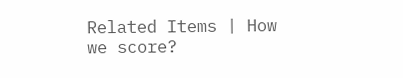Related Items | How we score?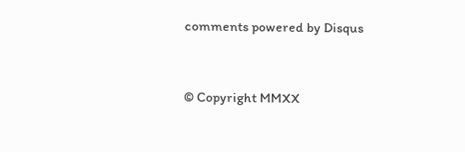comments powered by Disqus


© Copyright MMXX